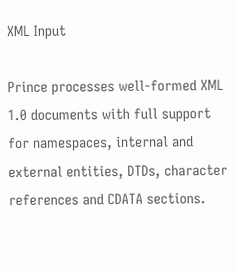XML Input

Prince processes well-formed XML 1.0 documents with full support for namespaces, internal and external entities, DTDs, character references and CDATA sections.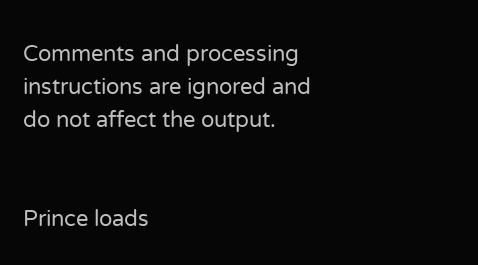Comments and processing instructions are ignored and do not affect the output.


Prince loads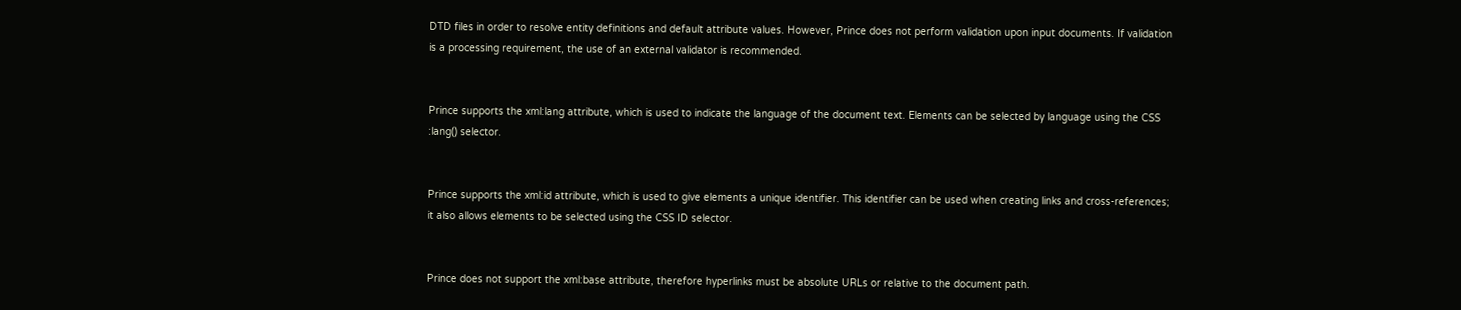DTD files in order to resolve entity definitions and default attribute values. However, Prince does not perform validation upon input documents. If validation is a processing requirement, the use of an external validator is recommended.


Prince supports the xml:lang attribute, which is used to indicate the language of the document text. Elements can be selected by language using the CSS :lang() selector.


Prince supports the xml:id attribute, which is used to give elements a unique identifier. This identifier can be used when creating links and cross-references; it also allows elements to be selected using the CSS ID selector.


Prince does not support the xml:base attribute, therefore hyperlinks must be absolute URLs or relative to the document path.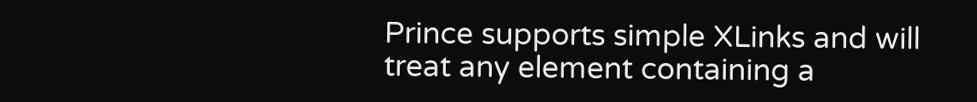Prince supports simple XLinks and will treat any element containing a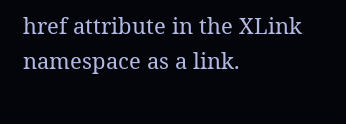href attribute in the XLink namespace as a link.